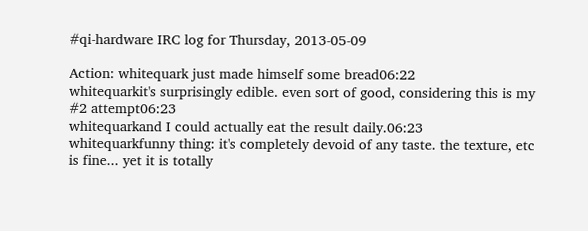#qi-hardware IRC log for Thursday, 2013-05-09

Action: whitequark just made himself some bread06:22
whitequarkit's surprisingly edible. even sort of good, considering this is my #2 attempt06:23
whitequarkand I could actually eat the result daily.06:23
whitequarkfunny thing: it's completely devoid of any taste. the texture, etc is fine... yet it is totally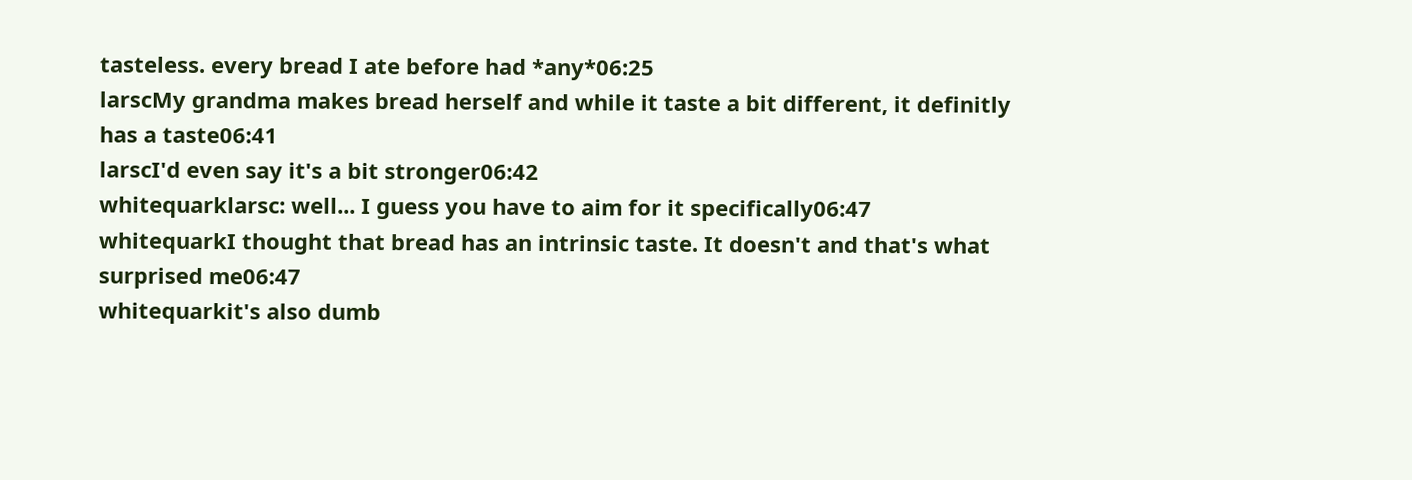tasteless. every bread I ate before had *any*06:25
larscMy grandma makes bread herself and while it taste a bit different, it definitly has a taste06:41
larscI'd even say it's a bit stronger06:42
whitequarklarsc: well... I guess you have to aim for it specifically06:47
whitequarkI thought that bread has an intrinsic taste. It doesn't and that's what surprised me06:47
whitequarkit's also dumb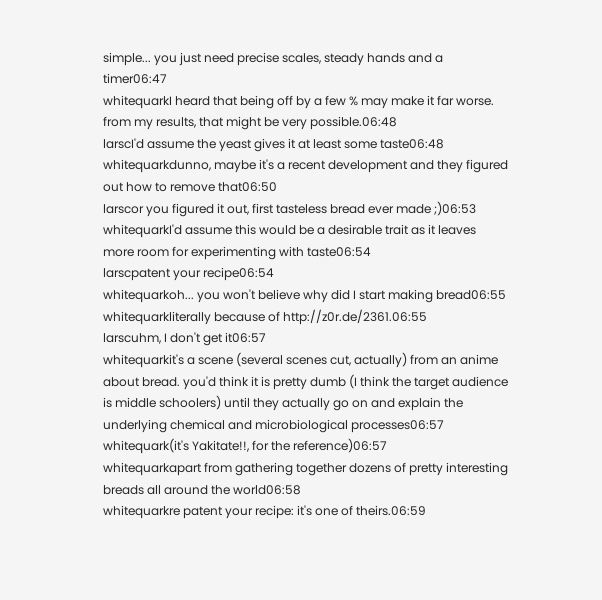simple... you just need precise scales, steady hands and a timer06:47
whitequarkI heard that being off by a few % may make it far worse. from my results, that might be very possible.06:48
larscI'd assume the yeast gives it at least some taste06:48
whitequarkdunno, maybe it's a recent development and they figured out how to remove that06:50
larscor you figured it out, first tasteless bread ever made ;)06:53
whitequarkI'd assume this would be a desirable trait as it leaves more room for experimenting with taste06:54
larscpatent your recipe06:54
whitequarkoh... you won't believe why did I start making bread06:55
whitequarkliterally because of http://z0r.de/2361.06:55
larscuhm, I don't get it06:57
whitequarkit's a scene (several scenes cut, actually) from an anime about bread. you'd think it is pretty dumb (I think the target audience is middle schoolers) until they actually go on and explain the underlying chemical and microbiological processes06:57
whitequark(it's Yakitate!!, for the reference)06:57
whitequarkapart from gathering together dozens of pretty interesting breads all around the world06:58
whitequarkre patent your recipe: it's one of theirs.06:59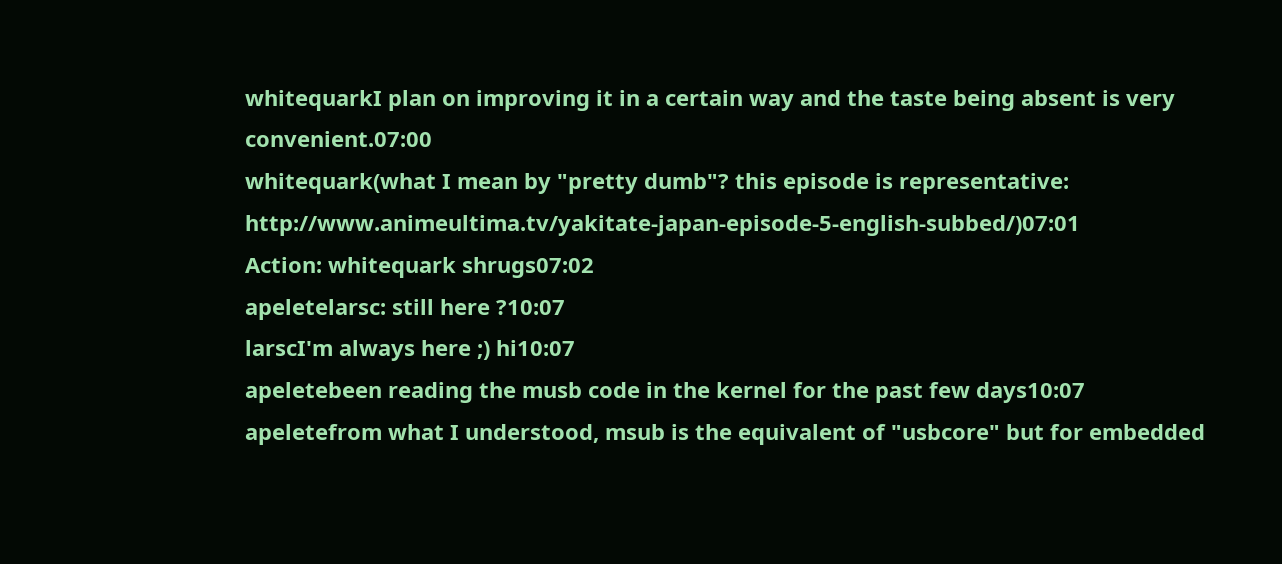whitequarkI plan on improving it in a certain way and the taste being absent is very convenient.07:00
whitequark(what I mean by "pretty dumb"? this episode is representative: http://www.animeultima.tv/yakitate-japan-episode-5-english-subbed/)07:01
Action: whitequark shrugs07:02
apeletelarsc: still here ?10:07
larscI'm always here ;) hi10:07
apeletebeen reading the musb code in the kernel for the past few days10:07
apeletefrom what I understood, msub is the equivalent of "usbcore" but for embedded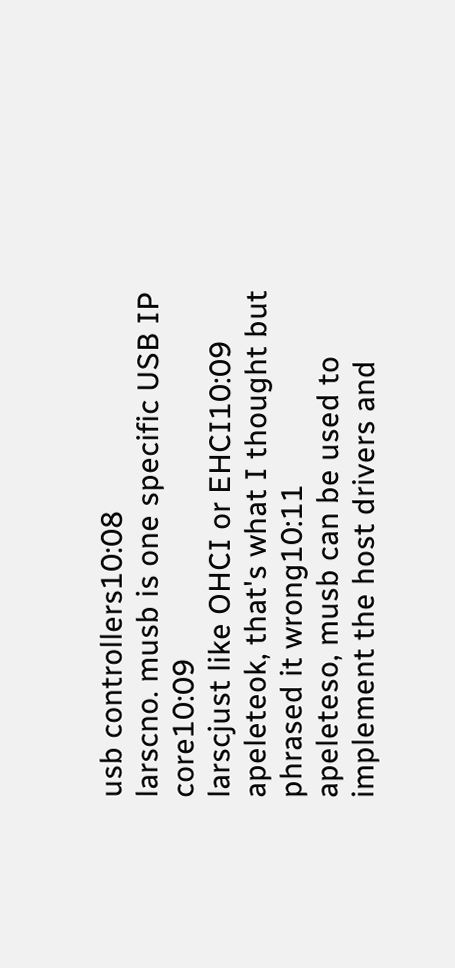usb controllers10:08
larscno. musb is one specific USB IP core10:09
larscjust like OHCI or EHCI10:09
apeleteok, that's what I thought but phrased it wrong10:11
apeleteso, musb can be used to implement the host drivers and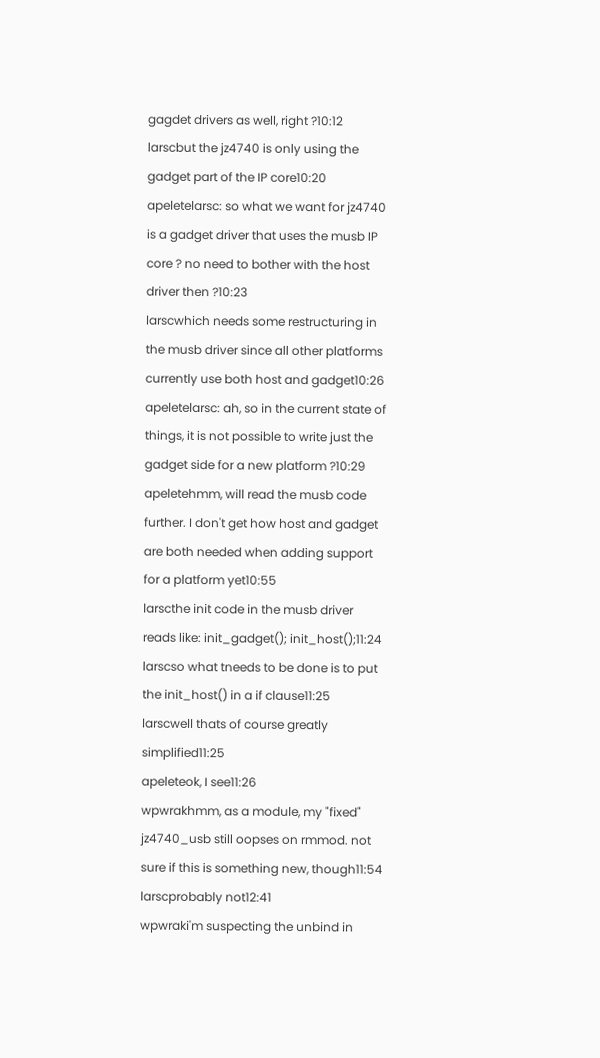gagdet drivers as well, right ?10:12
larscbut the jz4740 is only using the gadget part of the IP core10:20
apeletelarsc: so what we want for jz4740 is a gadget driver that uses the musb IP core ? no need to bother with the host driver then ?10:23
larscwhich needs some restructuring in the musb driver since all other platforms currently use both host and gadget10:26
apeletelarsc: ah, so in the current state of things, it is not possible to write just the gadget side for a new platform ?10:29
apeletehmm, will read the musb code further. I don't get how host and gadget are both needed when adding support for a platform yet10:55
larscthe init code in the musb driver reads like: init_gadget(); init_host();11:24
larscso what tneeds to be done is to put the init_host() in a if clause11:25
larscwell thats of course greatly simplified11:25
apeleteok, I see11:26
wpwrakhmm, as a module, my "fixed" jz4740_usb still oopses on rmmod. not sure if this is something new, though11:54
larscprobably not12:41
wpwraki'm suspecting the unbind in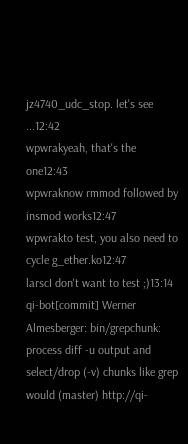jz4740_udc_stop. let's see ...12:42
wpwrakyeah, that's the one12:43
wpwraknow rmmod followed by insmod works12:47
wpwrakto test, you also need to cycle g_ether.ko12:47
larscI don't want to test ;)13:14
qi-bot[commit] Werner Almesberger: bin/grepchunk: process diff -u output and select/drop (-v) chunks like grep would (master) http://qi-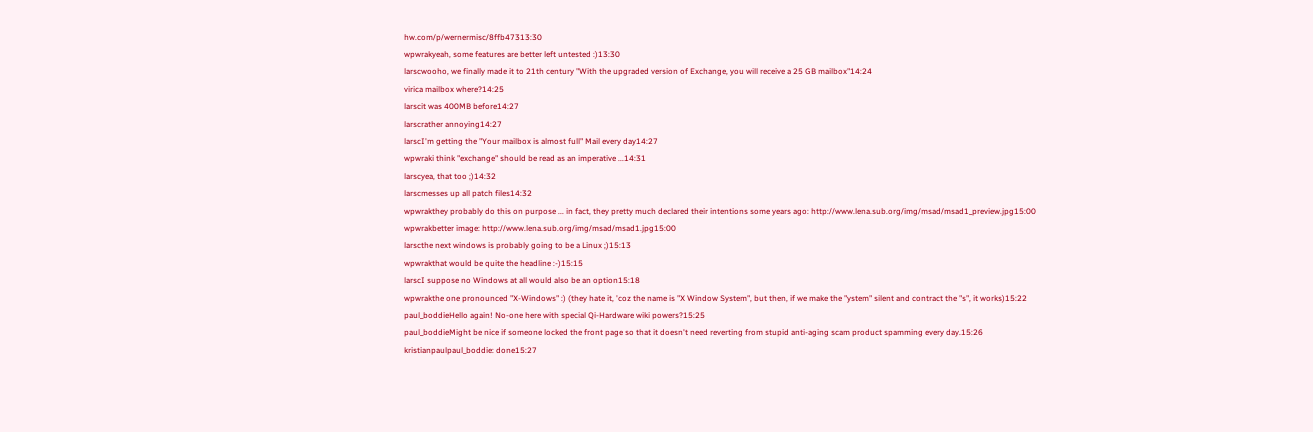hw.com/p/wernermisc/8ffb47313:30
wpwrakyeah, some features are better left untested :)13:30
larscwooho, we finally made it to 21th century "With the upgraded version of Exchange, you will receive a 25 GB mailbox"14:24
virica mailbox where?14:25
larscit was 400MB before14:27
larscrather annoying14:27
larscI'm getting the "Your mailbox is almost full" Mail every day14:27
wpwraki think "exchange" should be read as an imperative ...14:31
larscyea, that too ;)14:32
larscmesses up all patch files14:32
wpwrakthey probably do this on purpose ... in fact, they pretty much declared their intentions some years ago: http://www.lena.sub.org/img/msad/msad1_preview.jpg15:00
wpwrakbetter image: http://www.lena.sub.org/img/msad/msad1.jpg15:00
larscthe next windows is probably going to be a Linux ;)15:13
wpwrakthat would be quite the headline :-)15:15
larscI suppose no Windows at all would also be an option15:18
wpwrakthe one pronounced "X-Windows" :) (they hate it, 'coz the name is "X Window System", but then, if we make the "ystem" silent and contract the "s", it works)15:22
paul_boddieHello again! No-one here with special Qi-Hardware wiki powers?15:25
paul_boddieMight be nice if someone locked the front page so that it doesn't need reverting from stupid anti-aging scam product spamming every day.15:26
kristianpaulpaul_boddie: done15:27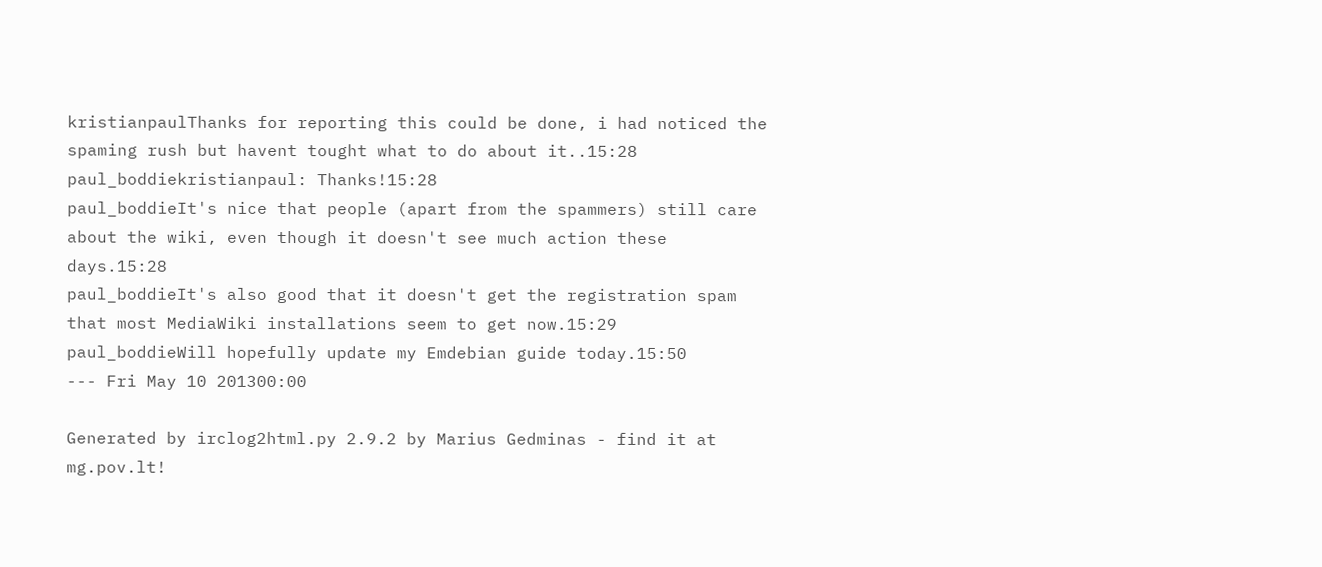kristianpaulThanks for reporting this could be done, i had noticed the spaming rush but havent tought what to do about it..15:28
paul_boddiekristianpaul: Thanks!15:28
paul_boddieIt's nice that people (apart from the spammers) still care about the wiki, even though it doesn't see much action these days.15:28
paul_boddieIt's also good that it doesn't get the registration spam that most MediaWiki installations seem to get now.15:29
paul_boddieWill hopefully update my Emdebian guide today.15:50
--- Fri May 10 201300:00

Generated by irclog2html.py 2.9.2 by Marius Gedminas - find it at mg.pov.lt!